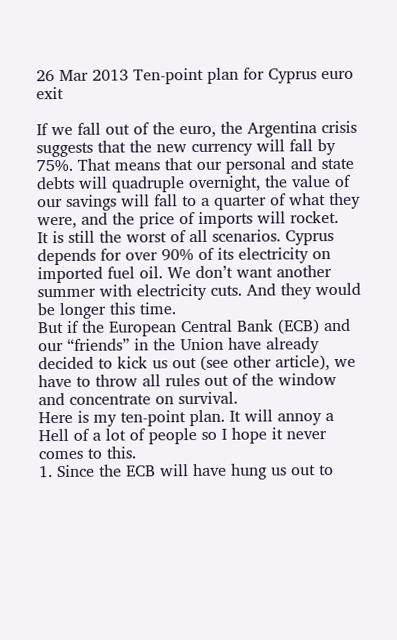26 Mar 2013 Ten-point plan for Cyprus euro exit

If we fall out of the euro, the Argentina crisis suggests that the new currency will fall by 75%. That means that our personal and state debts will quadruple overnight, the value of our savings will fall to a quarter of what they were, and the price of imports will rocket.
It is still the worst of all scenarios. Cyprus depends for over 90% of its electricity on imported fuel oil. We don’t want another summer with electricity cuts. And they would be longer this time.
But if the European Central Bank (ECB) and our “friends” in the Union have already decided to kick us out (see other article), we have to throw all rules out of the window and concentrate on survival.
Here is my ten-point plan. It will annoy a Hell of a lot of people so I hope it never comes to this.
1. Since the ECB will have hung us out to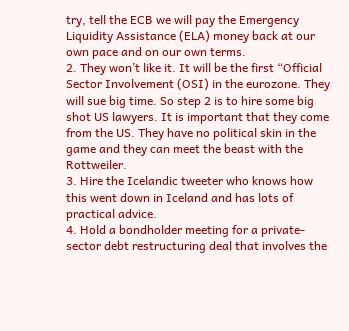try, tell the ECB we will pay the Emergency Liquidity Assistance (ELA) money back at our own pace and on our own terms.
2. They won’t like it. It will be the first “Official Sector Involvement (OSI) in the eurozone. They will sue big time. So step 2 is to hire some big shot US lawyers. It is important that they come from the US. They have no political skin in the game and they can meet the beast with the Rottweiler.
3. Hire the Icelandic tweeter who knows how this went down in Iceland and has lots of practical advice.
4. Hold a bondholder meeting for a private-sector debt restructuring deal that involves the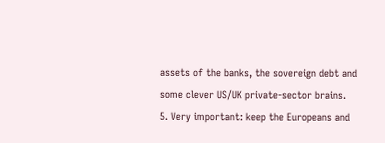assets of the banks, the sovereign debt and some clever US/UK private-sector brains.
5. Very important: keep the Europeans and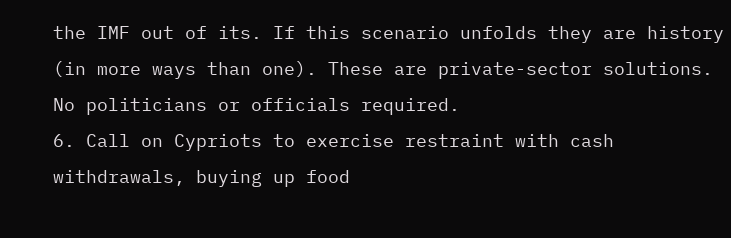the IMF out of its. If this scenario unfolds they are history (in more ways than one). These are private-sector solutions. No politicians or officials required.
6. Call on Cypriots to exercise restraint with cash withdrawals, buying up food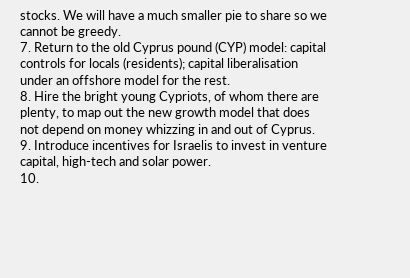stocks. We will have a much smaller pie to share so we cannot be greedy.
7. Return to the old Cyprus pound (CYP) model: capital controls for locals (residents); capital liberalisation under an offshore model for the rest.
8. Hire the bright young Cypriots, of whom there are plenty, to map out the new growth model that does not depend on money whizzing in and out of Cyprus.
9. Introduce incentives for Israelis to invest in venture capital, high-tech and solar power.
10.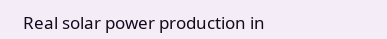Real solar power production in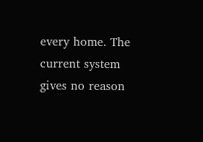every home. The current system gives no reason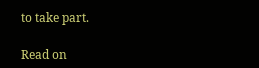to take part.

Read on